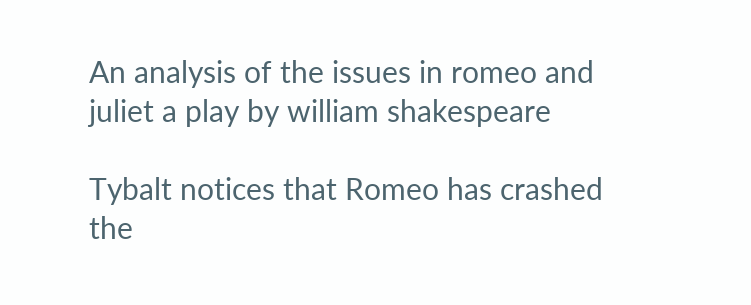An analysis of the issues in romeo and juliet a play by william shakespeare

Tybalt notices that Romeo has crashed the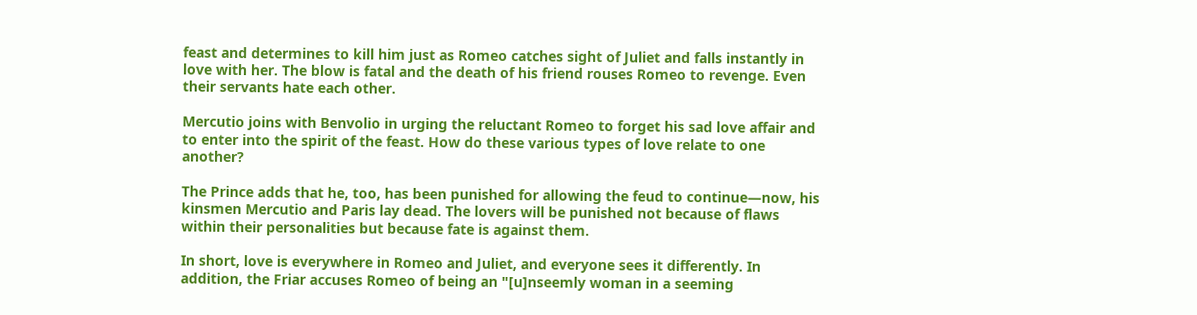feast and determines to kill him just as Romeo catches sight of Juliet and falls instantly in love with her. The blow is fatal and the death of his friend rouses Romeo to revenge. Even their servants hate each other.

Mercutio joins with Benvolio in urging the reluctant Romeo to forget his sad love affair and to enter into the spirit of the feast. How do these various types of love relate to one another?

The Prince adds that he, too, has been punished for allowing the feud to continue—now, his kinsmen Mercutio and Paris lay dead. The lovers will be punished not because of flaws within their personalities but because fate is against them.

In short, love is everywhere in Romeo and Juliet, and everyone sees it differently. In addition, the Friar accuses Romeo of being an "[u]nseemly woman in a seeming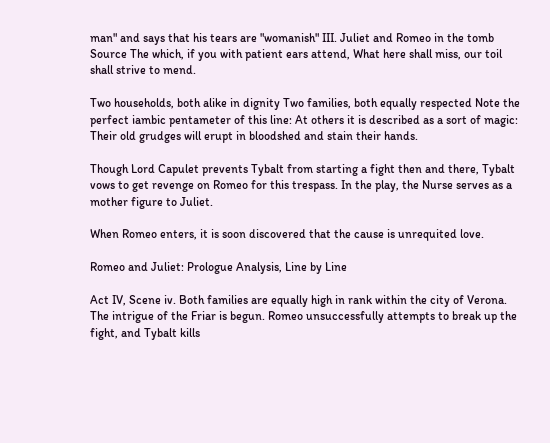man" and says that his tears are "womanish" III. Juliet and Romeo in the tomb Source The which, if you with patient ears attend, What here shall miss, our toil shall strive to mend.

Two households, both alike in dignity Two families, both equally respected Note the perfect iambic pentameter of this line: At others it is described as a sort of magic: Their old grudges will erupt in bloodshed and stain their hands.

Though Lord Capulet prevents Tybalt from starting a fight then and there, Tybalt vows to get revenge on Romeo for this trespass. In the play, the Nurse serves as a mother figure to Juliet.

When Romeo enters, it is soon discovered that the cause is unrequited love.

Romeo and Juliet: Prologue Analysis, Line by Line

Act IV, Scene iv. Both families are equally high in rank within the city of Verona. The intrigue of the Friar is begun. Romeo unsuccessfully attempts to break up the fight, and Tybalt kills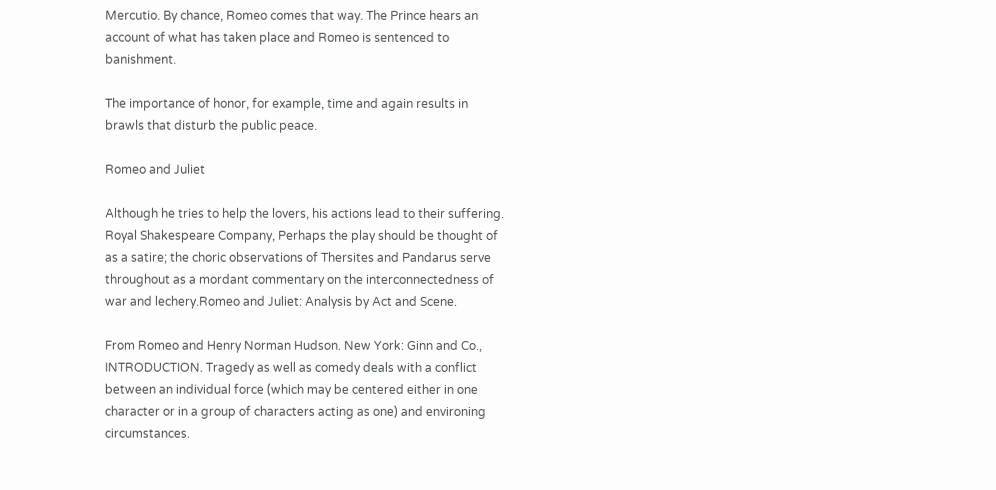Mercutio. By chance, Romeo comes that way. The Prince hears an account of what has taken place and Romeo is sentenced to banishment.

The importance of honor, for example, time and again results in brawls that disturb the public peace.

Romeo and Juliet

Although he tries to help the lovers, his actions lead to their suffering. Royal Shakespeare Company, Perhaps the play should be thought of as a satire; the choric observations of Thersites and Pandarus serve throughout as a mordant commentary on the interconnectedness of war and lechery.Romeo and Juliet: Analysis by Act and Scene.

From Romeo and Henry Norman Hudson. New York: Ginn and Co., INTRODUCTION. Tragedy as well as comedy deals with a conflict between an individual force (which may be centered either in one character or in a group of characters acting as one) and environing circumstances.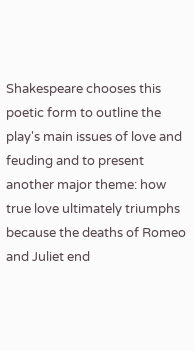Shakespeare chooses this poetic form to outline the play's main issues of love and feuding and to present another major theme: how true love ultimately triumphs because the deaths of Romeo and Juliet end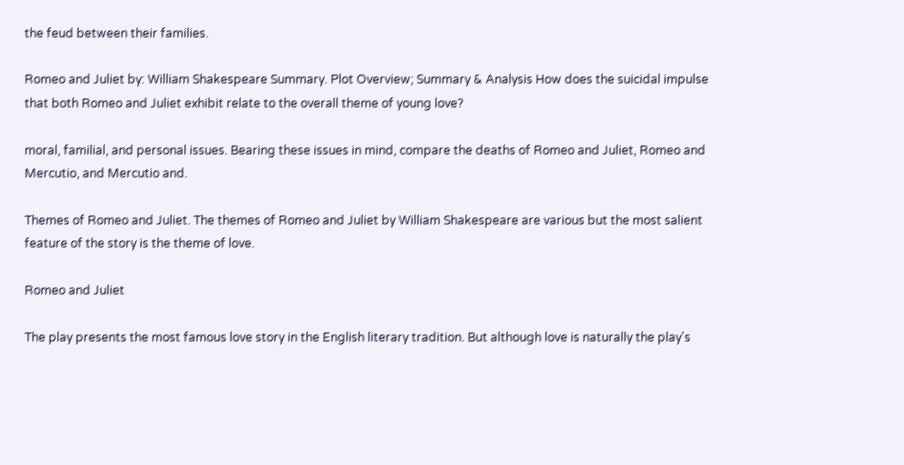the feud between their families.

Romeo and Juliet by: William Shakespeare Summary. Plot Overview; Summary & Analysis How does the suicidal impulse that both Romeo and Juliet exhibit relate to the overall theme of young love?

moral, familial, and personal issues. Bearing these issues in mind, compare the deaths of Romeo and Juliet, Romeo and Mercutio, and Mercutio and.

Themes of Romeo and Juliet. The themes of Romeo and Juliet by William Shakespeare are various but the most salient feature of the story is the theme of love.

Romeo and Juliet

The play presents the most famous love story in the English literary tradition. But although love is naturally the play's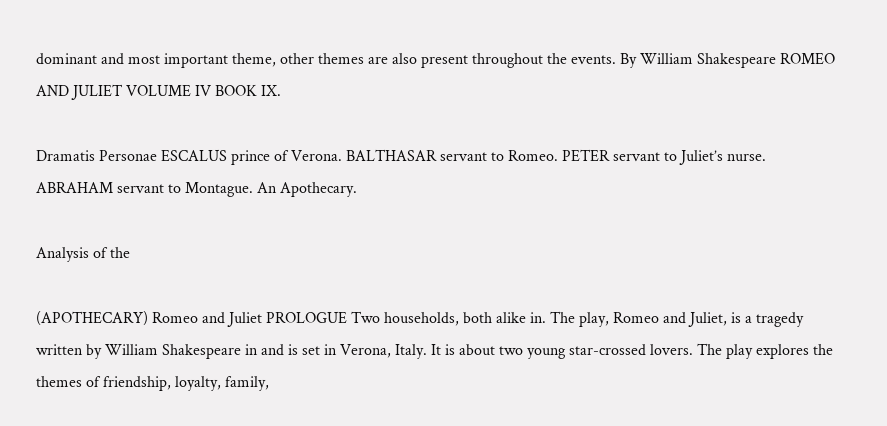dominant and most important theme, other themes are also present throughout the events. By William Shakespeare ROMEO AND JULIET VOLUME IV BOOK IX.

Dramatis Personae ESCALUS prince of Verona. BALTHASAR servant to Romeo. PETER servant to Juliet’s nurse. ABRAHAM servant to Montague. An Apothecary.

Analysis of the

(APOTHECARY) Romeo and Juliet PROLOGUE Two households, both alike in. The play, Romeo and Juliet, is a tragedy written by William Shakespeare in and is set in Verona, Italy. It is about two young star-crossed lovers. The play explores the themes of friendship, loyalty, family,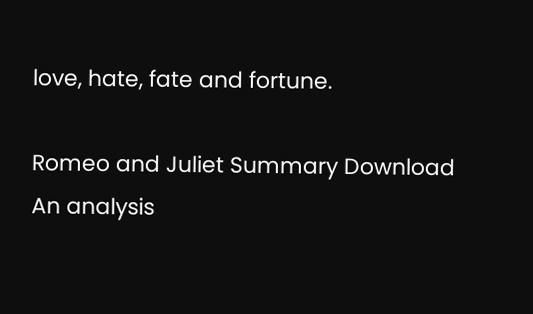love, hate, fate and fortune.

Romeo and Juliet Summary Download
An analysis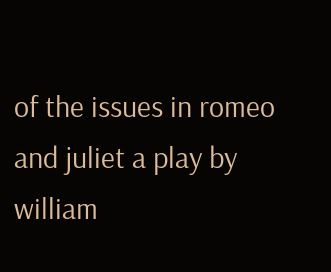of the issues in romeo and juliet a play by william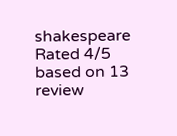shakespeare
Rated 4/5 based on 13 review